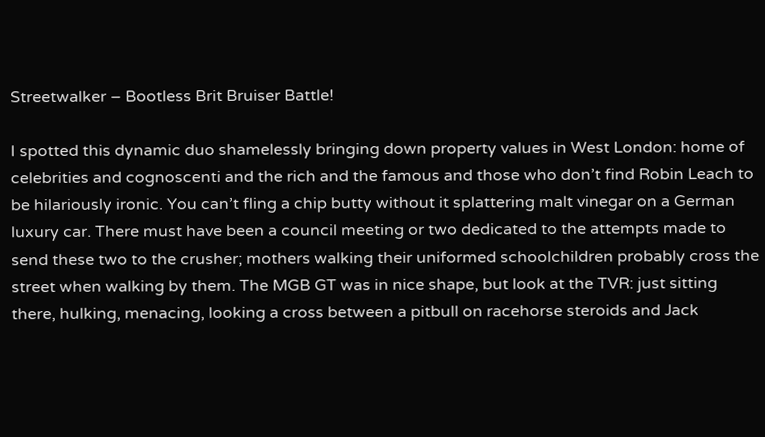Streetwalker – Bootless Brit Bruiser Battle!

I spotted this dynamic duo shamelessly bringing down property values in West London: home of celebrities and cognoscenti and the rich and the famous and those who don’t find Robin Leach to be hilariously ironic. You can’t fling a chip butty without it splattering malt vinegar on a German luxury car. There must have been a council meeting or two dedicated to the attempts made to send these two to the crusher; mothers walking their uniformed schoolchildren probably cross the street when walking by them. The MGB GT was in nice shape, but look at the TVR: just sitting there, hulking, menacing, looking a cross between a pitbull on racehorse steroids and Jack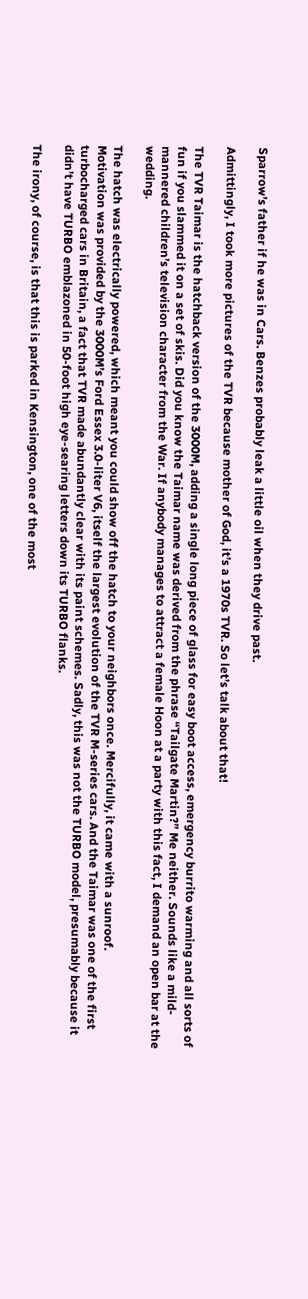Sparrow’s father if he was in Cars. Benzes probably leak a little oil when they drive past.

Admittingly, I took more pictures of the TVR because mother of God, it’s a 1970s TVR. So let’s talk about that!

The TVR Taimar is the hatchback version of the 3000M, adding a single long piece of glass for easy boot access, emergency burrito warming and all sorts of fun if you slammed it on a set of skis. Did you know the Taimar name was derived from the phrase “Tailgate Martin?” Me neither. Sounds like a mild-mannered children’s television character from the War. If anybody manages to attract a female Hoon at a party with this fact, I demand an open bar at the wedding.

The hatch was electrically powered, which meant you could show off the hatch to your neighbors once. Mercifully, it came with a sunroof.
Motivation was provided by the 3000M’s Ford Essex 3.0-liter V6, itself the largest evolution of the TVR M-series cars. And the Taimar was one of the first turbocharged cars in Britain, a fact that TVR made abundantly clear with its paint schemes. Sadly, this was not the TURBO model, presumably because it didn’t have TURBO emblazoned in 50-foot high eye-searing letters down its TURBO flanks.

The irony, of course, is that this is parked in Kensington, one of the most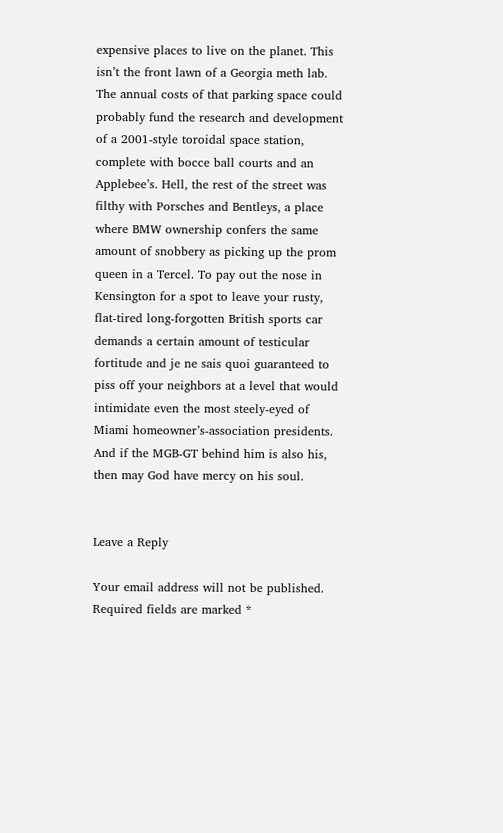expensive places to live on the planet. This isn’t the front lawn of a Georgia meth lab. The annual costs of that parking space could probably fund the research and development of a 2001-style toroidal space station, complete with bocce ball courts and an Applebee’s. Hell, the rest of the street was filthy with Porsches and Bentleys, a place where BMW ownership confers the same amount of snobbery as picking up the prom queen in a Tercel. To pay out the nose in Kensington for a spot to leave your rusty, flat-tired long-forgotten British sports car demands a certain amount of testicular fortitude and je ne sais quoi guaranteed to piss off your neighbors at a level that would intimidate even the most steely-eyed of Miami homeowner’s-association presidents.
And if the MGB-GT behind him is also his, then may God have mercy on his soul.


Leave a Reply

Your email address will not be published. Required fields are marked *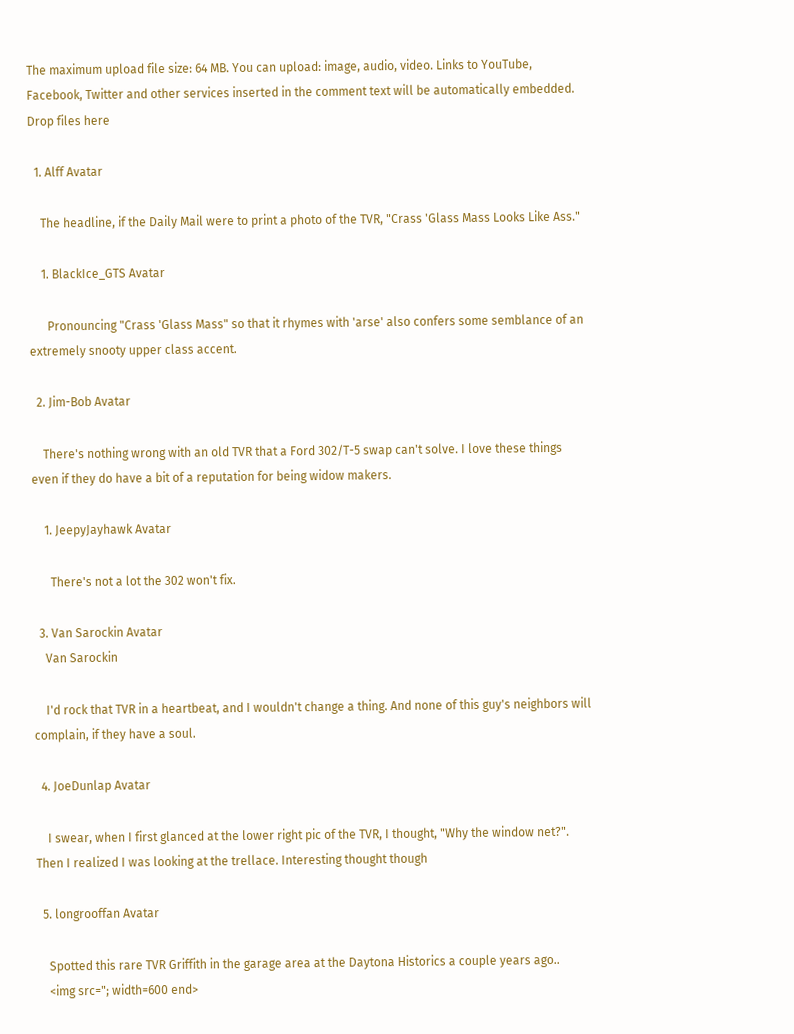The maximum upload file size: 64 MB. You can upload: image, audio, video. Links to YouTube, Facebook, Twitter and other services inserted in the comment text will be automatically embedded. Drop files here

  1. Alff Avatar

    The headline, if the Daily Mail were to print a photo of the TVR, "Crass 'Glass Mass Looks Like Ass."

    1. BlackIce_GTS Avatar

      Pronouncing "Crass 'Glass Mass" so that it rhymes with 'arse' also confers some semblance of an extremely snooty upper class accent.

  2. Jim-Bob Avatar

    There's nothing wrong with an old TVR that a Ford 302/T-5 swap can't solve. I love these things even if they do have a bit of a reputation for being widow makers.

    1. JeepyJayhawk Avatar

      There's not a lot the 302 won't fix.

  3. Van Sarockin Avatar
    Van Sarockin

    I'd rock that TVR in a heartbeat, and I wouldn't change a thing. And none of this guy's neighbors will complain, if they have a soul.

  4. JoeDunlap Avatar

    I swear, when I first glanced at the lower right pic of the TVR, I thought, "Why the window net?". Then I realized I was looking at the trellace. Interesting thought though

  5. longrooffan Avatar

    Spotted this rare TVR Griffith in the garage area at the Daytona Historics a couple years ago..
    <img src="; width=600 end>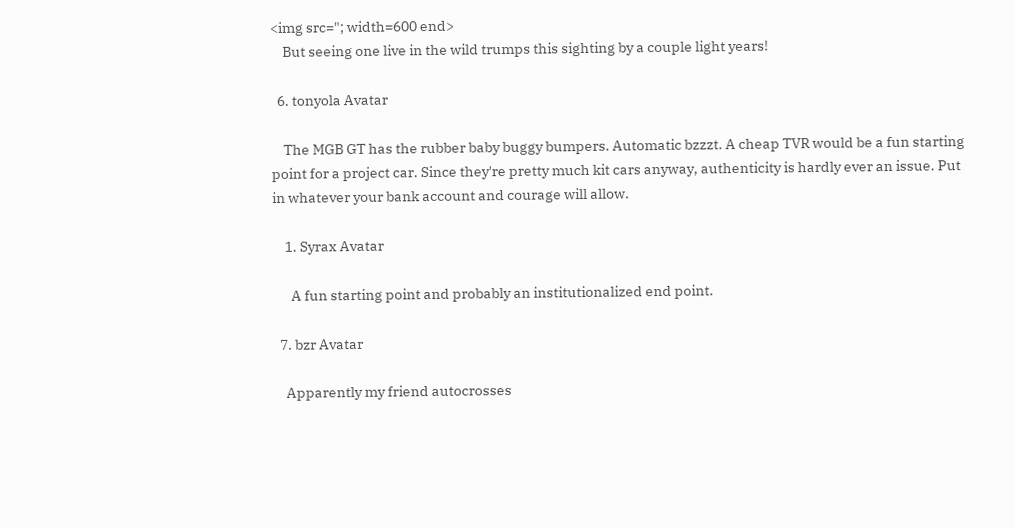<img src="; width=600 end>
    But seeing one live in the wild trumps this sighting by a couple light years!

  6. tonyola Avatar

    The MGB GT has the rubber baby buggy bumpers. Automatic bzzzt. A cheap TVR would be a fun starting point for a project car. Since they're pretty much kit cars anyway, authenticity is hardly ever an issue. Put in whatever your bank account and courage will allow.

    1. Syrax Avatar

      A fun starting point and probably an institutionalized end point.

  7. bzr Avatar

    Apparently my friend autocrosses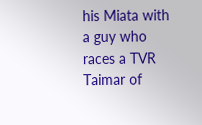his Miata with a guy who races a TVR Taimar of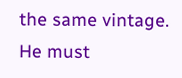the same vintage. He must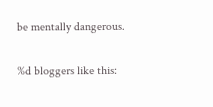be mentally dangerous.

%d bloggers like this: